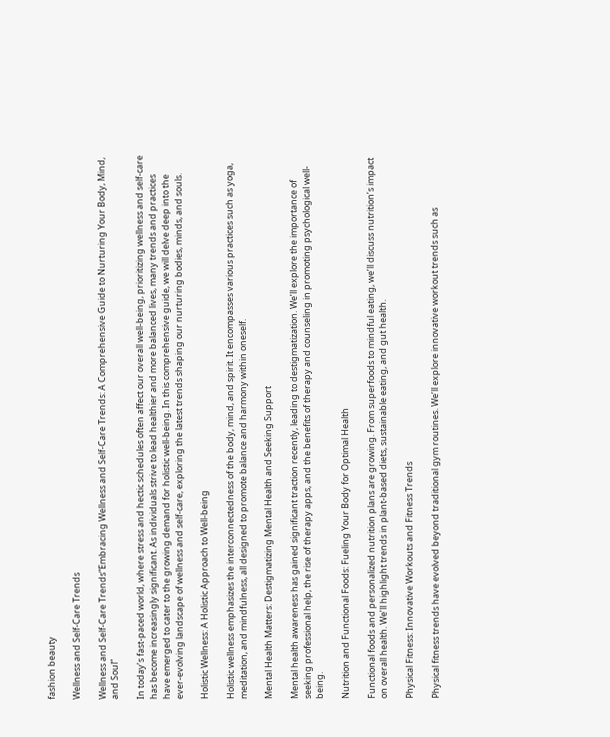fashion beauty

Wellness and Self-Care Trends

Wellness and Self-Care Trends“Embracing Wellness and Self-Care Trends: A Comprehensive Guide to Nurturing Your Body, Mind, and Soul”

In today’s fast-paced world, where stress and hectic schedules often affect our overall well-being, prioritizing wellness and self-care has become increasingly significant. As individuals strive to lead healthier and more balanced lives, many trends and practices have emerged to cater to the growing demand for holistic well-being. In this comprehensive guide, we will delve deep into the ever-evolving landscape of wellness and self-care, exploring the latest trends shaping our nurturing bodies, minds, and souls.

Holistic Wellness: A Holistic Approach to Well-being

Holistic wellness emphasizes the interconnectedness of the body, mind, and spirit. It encompasses various practices such as yoga, meditation, and mindfulness, all designed to promote balance and harmony within oneself.

Mental Health Matters: Destigmatizing Mental Health and Seeking Support

Mental health awareness has gained significant traction recently, leading to destigmatization. We’ll explore the importance of seeking professional help, the rise of therapy apps, and the benefits of therapy and counseling in promoting psychological well-being.

Nutrition and Functional Foods: Fueling Your Body for Optimal Health

Functional foods and personalized nutrition plans are growing. From superfoods to mindful eating, we’ll discuss nutrition’s impact on overall health. We’ll highlight trends in plant-based diets, sustainable eating, and gut health.

Physical Fitness: Innovative Workouts and Fitness Trends

Physical fitness trends have evolved beyond traditional gym routines. We’ll explore innovative workout trends such as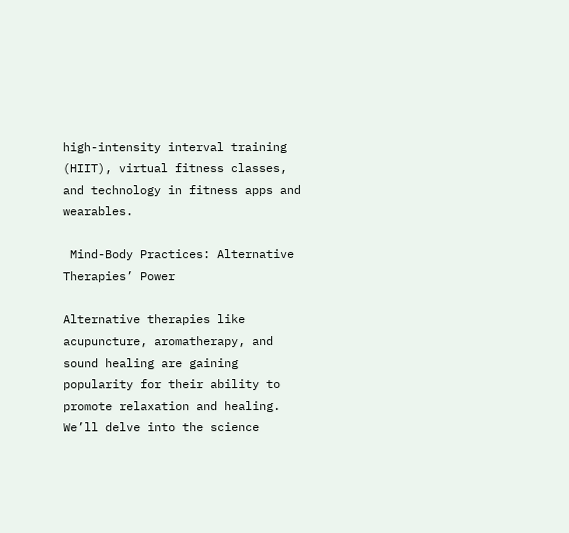high-intensity interval training (HIIT), virtual fitness classes, and technology in fitness apps and wearables.

 Mind-Body Practices: Alternative Therapies’ Power

Alternative therapies like acupuncture, aromatherapy, and sound healing are gaining popularity for their ability to promote relaxation and healing. We’ll delve into the science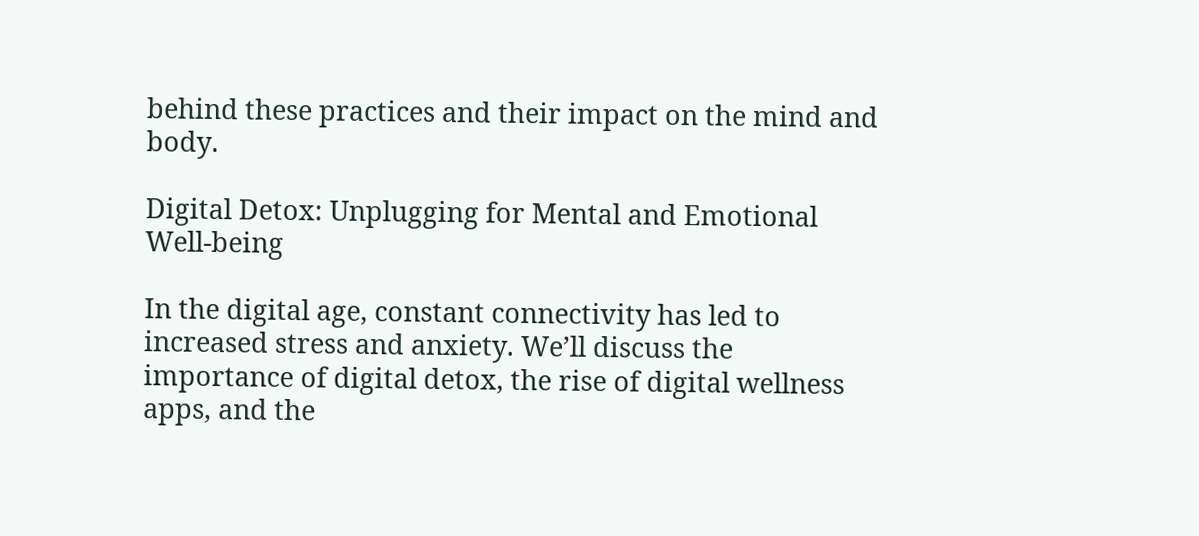behind these practices and their impact on the mind and body.

Digital Detox: Unplugging for Mental and Emotional Well-being

In the digital age, constant connectivity has led to increased stress and anxiety. We’ll discuss the importance of digital detox, the rise of digital wellness apps, and the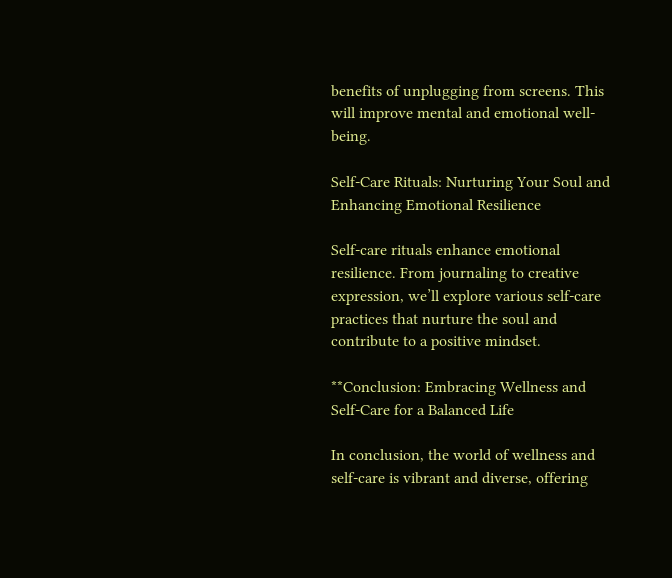benefits of unplugging from screens. This will improve mental and emotional well-being.

Self-Care Rituals: Nurturing Your Soul and Enhancing Emotional Resilience

Self-care rituals enhance emotional resilience. From journaling to creative expression, we’ll explore various self-care practices that nurture the soul and contribute to a positive mindset.

**Conclusion: Embracing Wellness and Self-Care for a Balanced Life

In conclusion, the world of wellness and self-care is vibrant and diverse, offering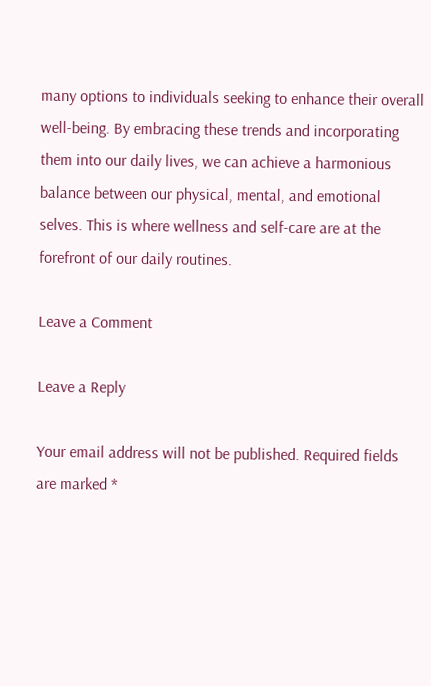many options to individuals seeking to enhance their overall well-being. By embracing these trends and incorporating them into our daily lives, we can achieve a harmonious balance between our physical, mental, and emotional selves. This is where wellness and self-care are at the forefront of our daily routines.

Leave a Comment

Leave a Reply

Your email address will not be published. Required fields are marked *